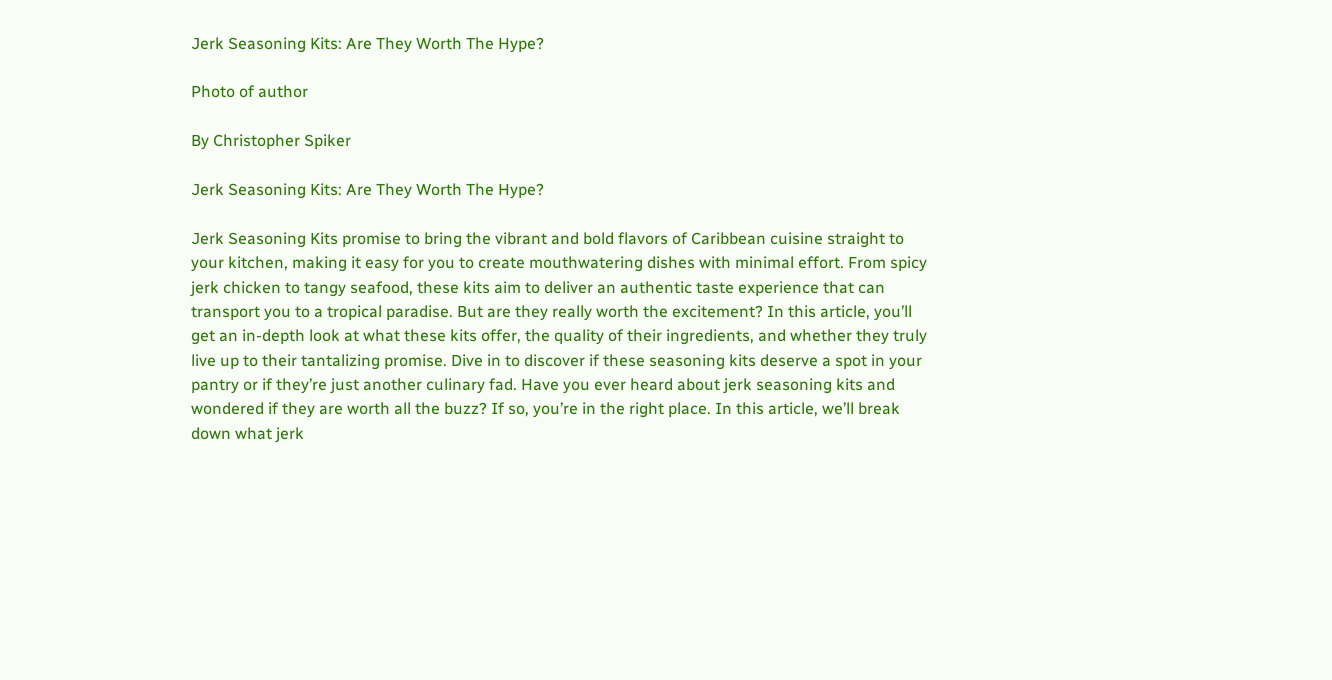Jerk Seasoning Kits: Are They Worth The Hype?

Photo of author

By Christopher Spiker

Jerk Seasoning Kits: Are They Worth The Hype?

Jerk Seasoning Kits promise to bring the vibrant and bold flavors of Caribbean cuisine straight to your kitchen, making it easy for you to create mouthwatering dishes with minimal effort. From spicy jerk chicken to tangy seafood, these kits aim to deliver an authentic taste experience that can transport you to a tropical paradise. But are they really worth the excitement? In this article, you’ll get an in-depth look at what these kits offer, the quality of their ingredients, and whether they truly live up to their tantalizing promise. Dive in to discover if these seasoning kits deserve a spot in your pantry or if they’re just another culinary fad. Have you ever heard about jerk seasoning kits and wondered if they are worth all the buzz? If so, you’re in the right place. In this article, we’ll break down what jerk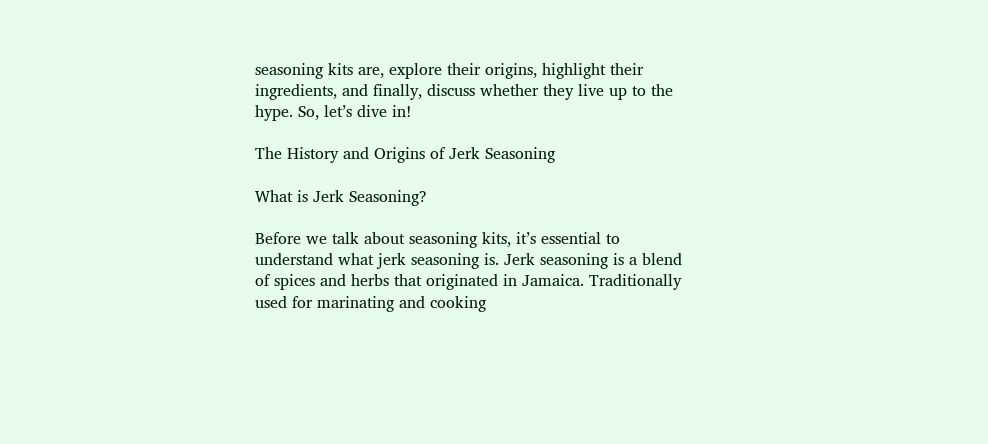seasoning kits are, explore their origins, highlight their ingredients, and finally, discuss whether they live up to the hype. So, let’s dive in!

The History and Origins of Jerk Seasoning

What is Jerk Seasoning?

Before we talk about seasoning kits, it’s essential to understand what jerk seasoning is. Jerk seasoning is a blend of spices and herbs that originated in Jamaica. Traditionally used for marinating and cooking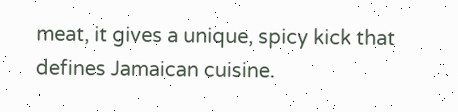meat, it gives a unique, spicy kick that defines Jamaican cuisine.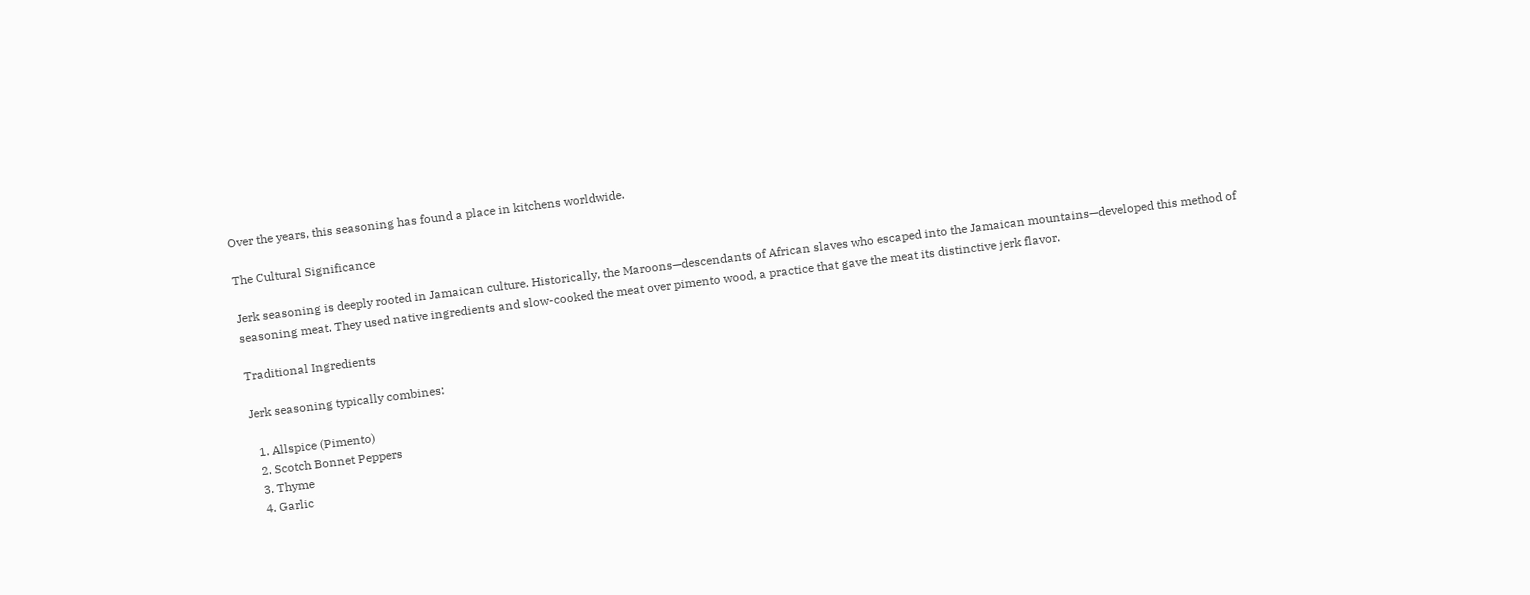Over the years, this seasoning has found a place in kitchens worldwide.

The Cultural Significance

Jerk seasoning is deeply rooted in Jamaican culture. Historically, the Maroons—descendants of African slaves who escaped into the Jamaican mountains—developed this method of seasoning meat. They used native ingredients and slow-cooked the meat over pimento wood, a practice that gave the meat its distinctive jerk flavor.

Traditional Ingredients

Jerk seasoning typically combines:

  1. Allspice (Pimento)
  2. Scotch Bonnet Peppers
  3. Thyme
  4. Garlic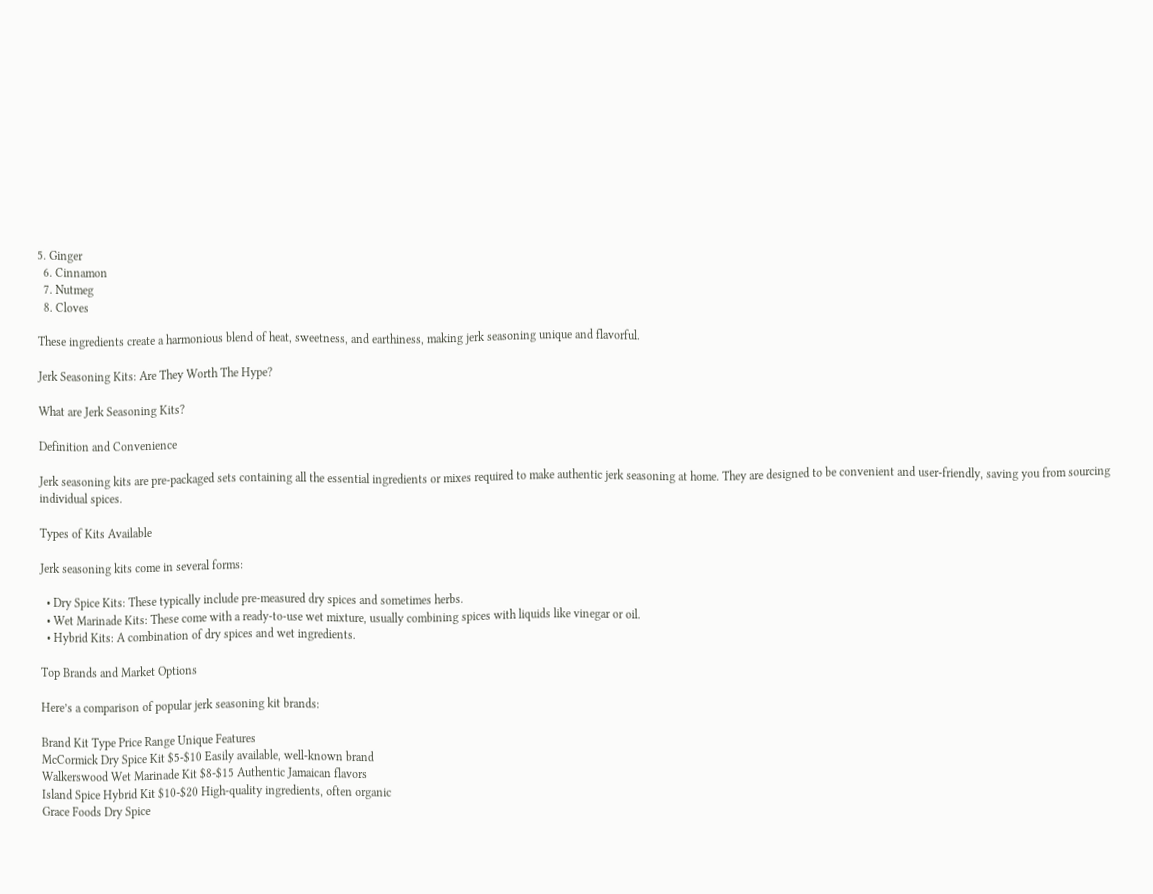5. Ginger
  6. Cinnamon
  7. Nutmeg
  8. Cloves

These ingredients create a harmonious blend of heat, sweetness, and earthiness, making jerk seasoning unique and flavorful.

Jerk Seasoning Kits: Are They Worth The Hype?

What are Jerk Seasoning Kits?

Definition and Convenience

Jerk seasoning kits are pre-packaged sets containing all the essential ingredients or mixes required to make authentic jerk seasoning at home. They are designed to be convenient and user-friendly, saving you from sourcing individual spices.

Types of Kits Available

Jerk seasoning kits come in several forms:

  • Dry Spice Kits: These typically include pre-measured dry spices and sometimes herbs.
  • Wet Marinade Kits: These come with a ready-to-use wet mixture, usually combining spices with liquids like vinegar or oil.
  • Hybrid Kits: A combination of dry spices and wet ingredients.

Top Brands and Market Options

Here’s a comparison of popular jerk seasoning kit brands:

Brand Kit Type Price Range Unique Features
McCormick Dry Spice Kit $5-$10 Easily available, well-known brand
Walkerswood Wet Marinade Kit $8-$15 Authentic Jamaican flavors
Island Spice Hybrid Kit $10-$20 High-quality ingredients, often organic
Grace Foods Dry Spice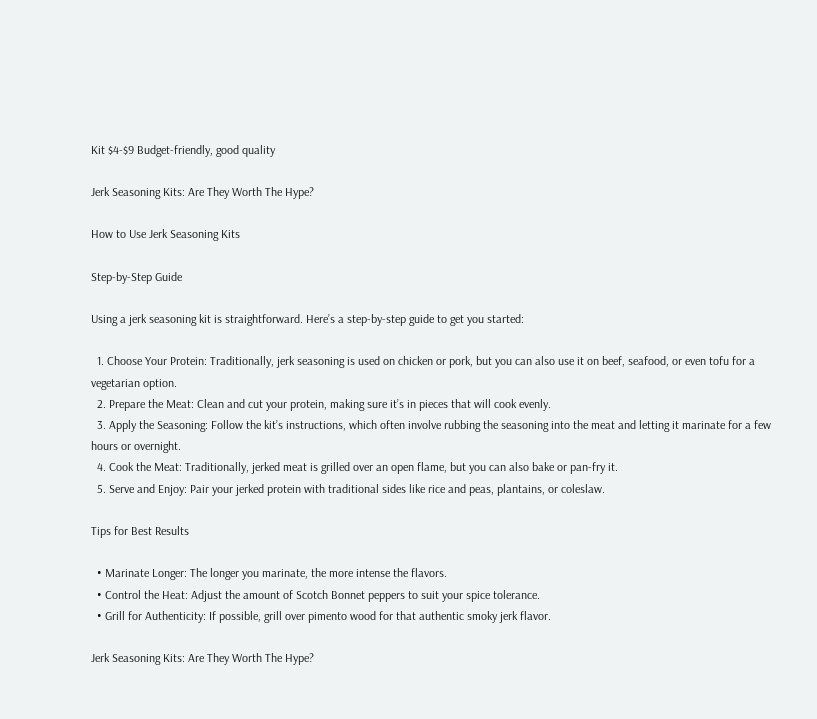Kit $4-$9 Budget-friendly, good quality

Jerk Seasoning Kits: Are They Worth The Hype?

How to Use Jerk Seasoning Kits

Step-by-Step Guide

Using a jerk seasoning kit is straightforward. Here’s a step-by-step guide to get you started:

  1. Choose Your Protein: Traditionally, jerk seasoning is used on chicken or pork, but you can also use it on beef, seafood, or even tofu for a vegetarian option.
  2. Prepare the Meat: Clean and cut your protein, making sure it’s in pieces that will cook evenly.
  3. Apply the Seasoning: Follow the kit’s instructions, which often involve rubbing the seasoning into the meat and letting it marinate for a few hours or overnight.
  4. Cook the Meat: Traditionally, jerked meat is grilled over an open flame, but you can also bake or pan-fry it.
  5. Serve and Enjoy: Pair your jerked protein with traditional sides like rice and peas, plantains, or coleslaw.

Tips for Best Results

  • Marinate Longer: The longer you marinate, the more intense the flavors.
  • Control the Heat: Adjust the amount of Scotch Bonnet peppers to suit your spice tolerance.
  • Grill for Authenticity: If possible, grill over pimento wood for that authentic smoky jerk flavor.

Jerk Seasoning Kits: Are They Worth The Hype?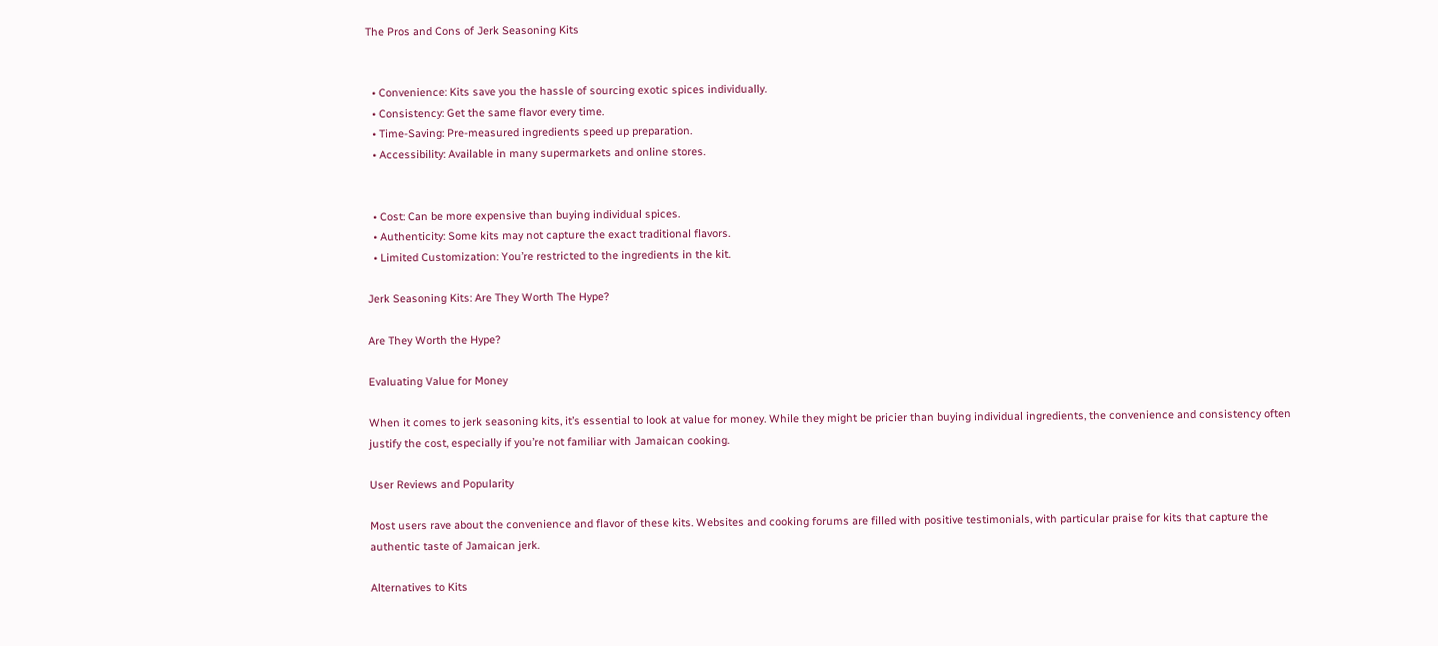The Pros and Cons of Jerk Seasoning Kits


  • Convenience: Kits save you the hassle of sourcing exotic spices individually.
  • Consistency: Get the same flavor every time.
  • Time-Saving: Pre-measured ingredients speed up preparation.
  • Accessibility: Available in many supermarkets and online stores.


  • Cost: Can be more expensive than buying individual spices.
  • Authenticity: Some kits may not capture the exact traditional flavors.
  • Limited Customization: You’re restricted to the ingredients in the kit.

Jerk Seasoning Kits: Are They Worth The Hype?

Are They Worth the Hype?

Evaluating Value for Money

When it comes to jerk seasoning kits, it’s essential to look at value for money. While they might be pricier than buying individual ingredients, the convenience and consistency often justify the cost, especially if you’re not familiar with Jamaican cooking.

User Reviews and Popularity

Most users rave about the convenience and flavor of these kits. Websites and cooking forums are filled with positive testimonials, with particular praise for kits that capture the authentic taste of Jamaican jerk.

Alternatives to Kits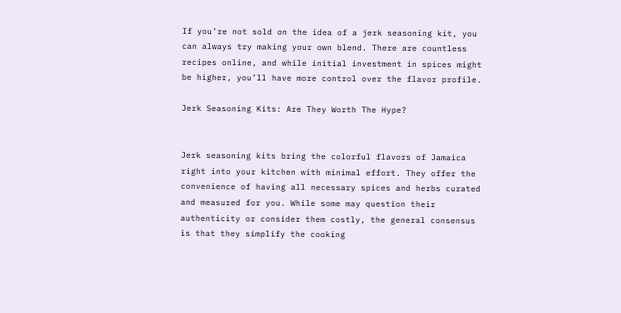If you’re not sold on the idea of a jerk seasoning kit, you can always try making your own blend. There are countless recipes online, and while initial investment in spices might be higher, you’ll have more control over the flavor profile.

Jerk Seasoning Kits: Are They Worth The Hype?


Jerk seasoning kits bring the colorful flavors of Jamaica right into your kitchen with minimal effort. They offer the convenience of having all necessary spices and herbs curated and measured for you. While some may question their authenticity or consider them costly, the general consensus is that they simplify the cooking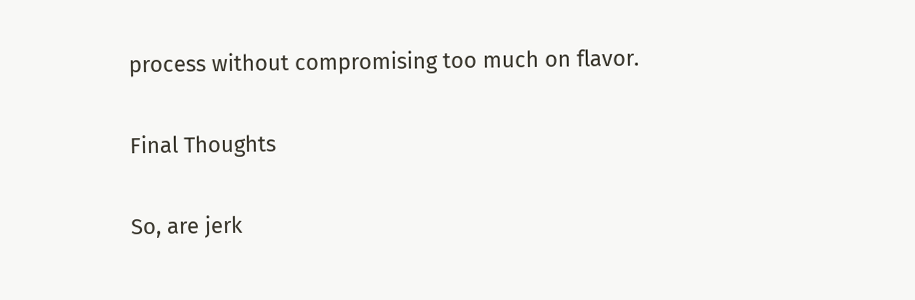process without compromising too much on flavor.

Final Thoughts

So, are jerk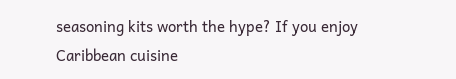seasoning kits worth the hype? If you enjoy Caribbean cuisine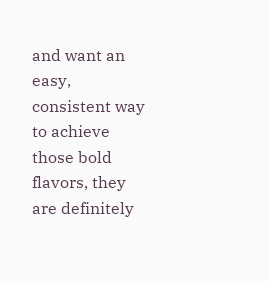and want an easy, consistent way to achieve those bold flavors, they are definitely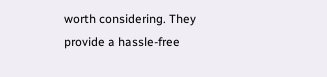worth considering. They provide a hassle-free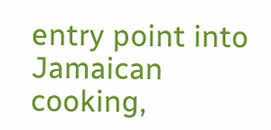entry point into Jamaican cooking,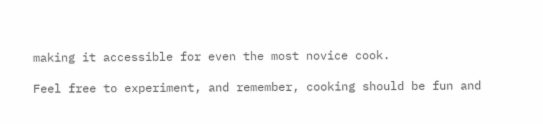making it accessible for even the most novice cook.

Feel free to experiment, and remember, cooking should be fun and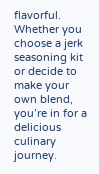flavorful. Whether you choose a jerk seasoning kit or decide to make your own blend, you’re in for a delicious culinary journey.